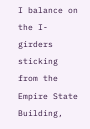I balance on the I-girders sticking from the Empire State Building,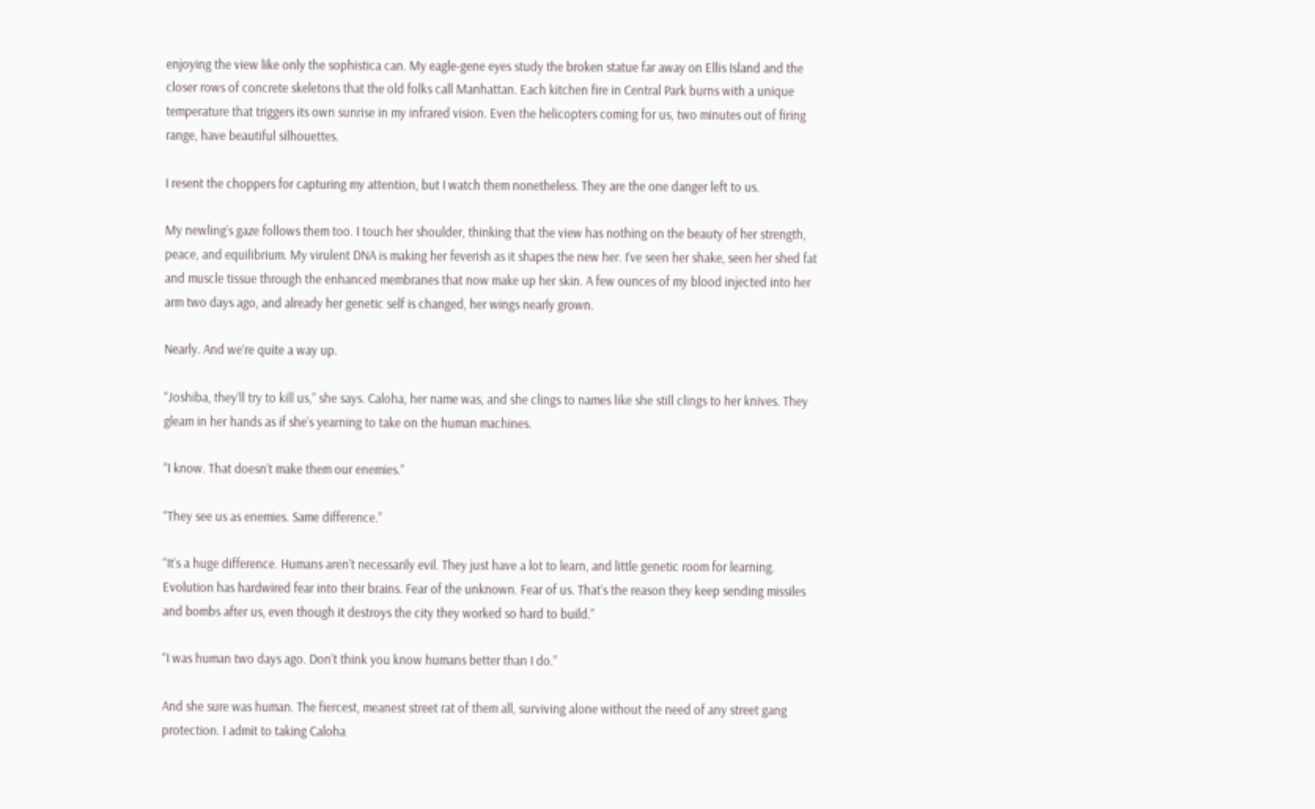enjoying the view like only the sophistica can. My eagle-gene eyes study the broken statue far away on Ellis Island and the closer rows of concrete skeletons that the old folks call Manhattan. Each kitchen fire in Central Park burns with a unique temperature that triggers its own sunrise in my infrared vision. Even the helicopters coming for us, two minutes out of firing range, have beautiful silhouettes.

I resent the choppers for capturing my attention, but I watch them nonetheless. They are the one danger left to us.

My newling’s gaze follows them too. I touch her shoulder, thinking that the view has nothing on the beauty of her strength, peace, and equilibrium. My virulent DNA is making her feverish as it shapes the new her. I’ve seen her shake, seen her shed fat and muscle tissue through the enhanced membranes that now make up her skin. A few ounces of my blood injected into her arm two days ago, and already her genetic self is changed, her wings nearly grown.

Nearly. And we’re quite a way up.

“Joshiba, they’ll try to kill us,” she says. Caloha, her name was, and she clings to names like she still clings to her knives. They gleam in her hands as if she’s yearning to take on the human machines.

“I know. That doesn’t make them our enemies.”

“They see us as enemies. Same difference.”

“It’s a huge difference. Humans aren’t necessarily evil. They just have a lot to learn, and little genetic room for learning. Evolution has hardwired fear into their brains. Fear of the unknown. Fear of us. That’s the reason they keep sending missiles and bombs after us, even though it destroys the city they worked so hard to build.”

“I was human two days ago. Don’t think you know humans better than I do.”

And she sure was human. The fiercest, meanest street rat of them all, surviving alone without the need of any street gang protection. I admit to taking Caloha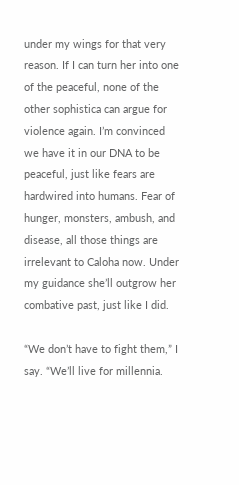under my wings for that very reason. If I can turn her into one of the peaceful, none of the other sophistica can argue for violence again. I’m convinced we have it in our DNA to be peaceful, just like fears are hardwired into humans. Fear of hunger, monsters, ambush, and disease, all those things are irrelevant to Caloha now. Under my guidance she’ll outgrow her combative past, just like I did.

“We don’t have to fight them,” I say. “We’ll live for millennia.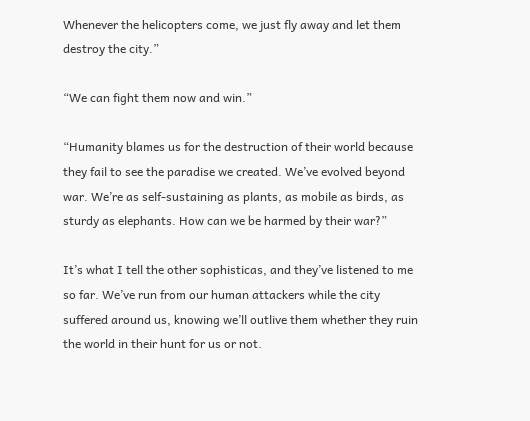Whenever the helicopters come, we just fly away and let them destroy the city.”

“We can fight them now and win.”

“Humanity blames us for the destruction of their world because they fail to see the paradise we created. We’ve evolved beyond war. We’re as self-sustaining as plants, as mobile as birds, as sturdy as elephants. How can we be harmed by their war?”

It’s what I tell the other sophisticas, and they’ve listened to me so far. We’ve run from our human attackers while the city suffered around us, knowing we’ll outlive them whether they ruin the world in their hunt for us or not.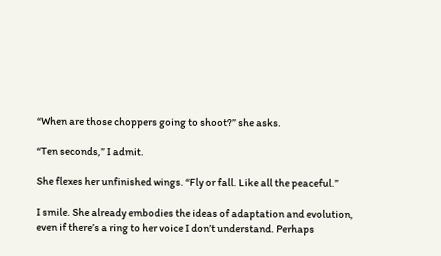“When are those choppers going to shoot?” she asks.

“Ten seconds,” I admit.

She flexes her unfinished wings. “Fly or fall. Like all the peaceful.”

I smile. She already embodies the ideas of adaptation and evolution, even if there’s a ring to her voice I don’t understand. Perhaps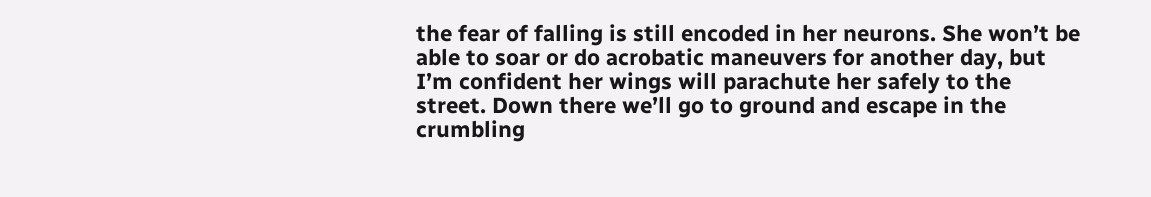the fear of falling is still encoded in her neurons. She won’t be able to soar or do acrobatic maneuvers for another day, but I’m confident her wings will parachute her safely to the street. Down there we’ll go to ground and escape in the crumbling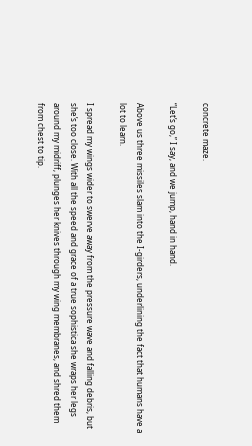concrete maze.

“Let’s go,” I say, and we jump, hand in hand.

Above us three missiles slam into the I-girders, underlining the fact that humans have a lot to learn.

I spread my wings wider to swerve away from the pressure wave and falling debris, but she’s too close. With all the speed and grace of a true sophistica she wraps her legs around my midriff, plunges her knives through my wing membranes, and shred them from chest to tip.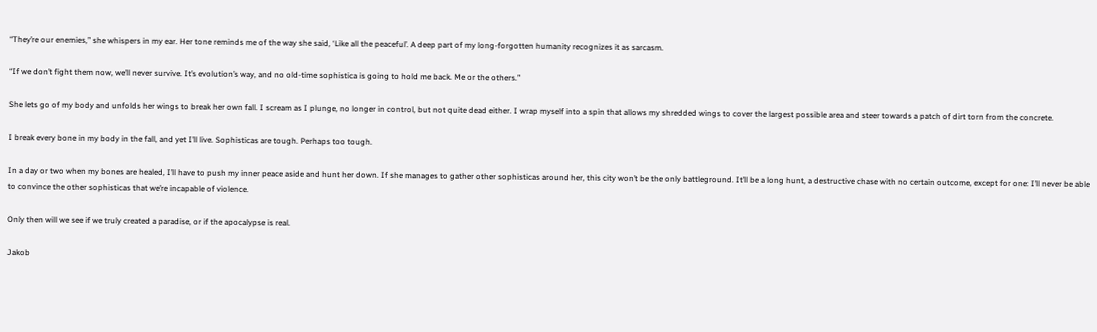“They’re our enemies,” she whispers in my ear. Her tone reminds me of the way she said, ‘Like all the peaceful’. A deep part of my long-forgotten humanity recognizes it as sarcasm.

“If we don’t fight them now, we’ll never survive. It’s evolution’s way, and no old-time sophistica is going to hold me back. Me or the others.”

She lets go of my body and unfolds her wings to break her own fall. I scream as I plunge, no longer in control, but not quite dead either. I wrap myself into a spin that allows my shredded wings to cover the largest possible area and steer towards a patch of dirt torn from the concrete.

I break every bone in my body in the fall, and yet I’ll live. Sophisticas are tough. Perhaps too tough.

In a day or two when my bones are healed, I’ll have to push my inner peace aside and hunt her down. If she manages to gather other sophisticas around her, this city won’t be the only battleground. It’ll be a long hunt, a destructive chase with no certain outcome, except for one: I’ll never be able to convince the other sophisticas that we’re incapable of violence.

Only then will we see if we truly created a paradise, or if the apocalypse is real.

Jakob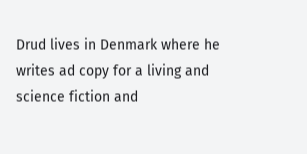Drud lives in Denmark where he writes ad copy for a living and science fiction and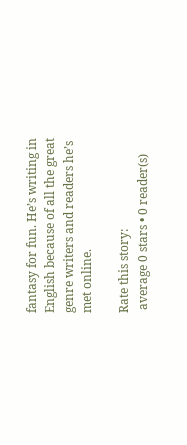fantasy for fun. He’s writing in English because of all the great genre writers and readers he’s met online.

Rate this story:
 average 0 stars • 0 reader(s)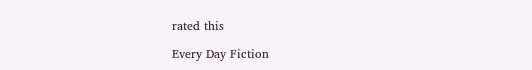rated this

Every Day Fiction